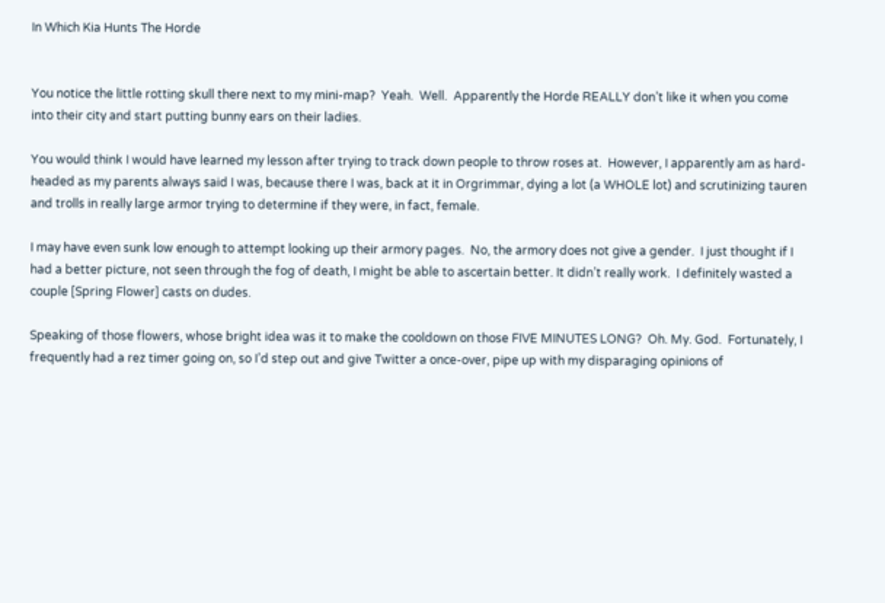In Which Kia Hunts The Horde


You notice the little rotting skull there next to my mini-map?  Yeah.  Well.  Apparently the Horde REALLY don’t like it when you come into their city and start putting bunny ears on their ladies.

You would think I would have learned my lesson after trying to track down people to throw roses at.  However, I apparently am as hard-headed as my parents always said I was, because there I was, back at it in Orgrimmar, dying a lot (a WHOLE lot) and scrutinizing tauren and trolls in really large armor trying to determine if they were, in fact, female.

I may have even sunk low enough to attempt looking up their armory pages.  No, the armory does not give a gender.  I just thought if I had a better picture, not seen through the fog of death, I might be able to ascertain better. It didn’t really work.  I definitely wasted a couple [Spring Flower] casts on dudes.

Speaking of those flowers, whose bright idea was it to make the cooldown on those FIVE MINUTES LONG?  Oh. My. God.  Fortunately, I frequently had a rez timer going on, so I’d step out and give Twitter a once-over, pipe up with my disparaging opinions of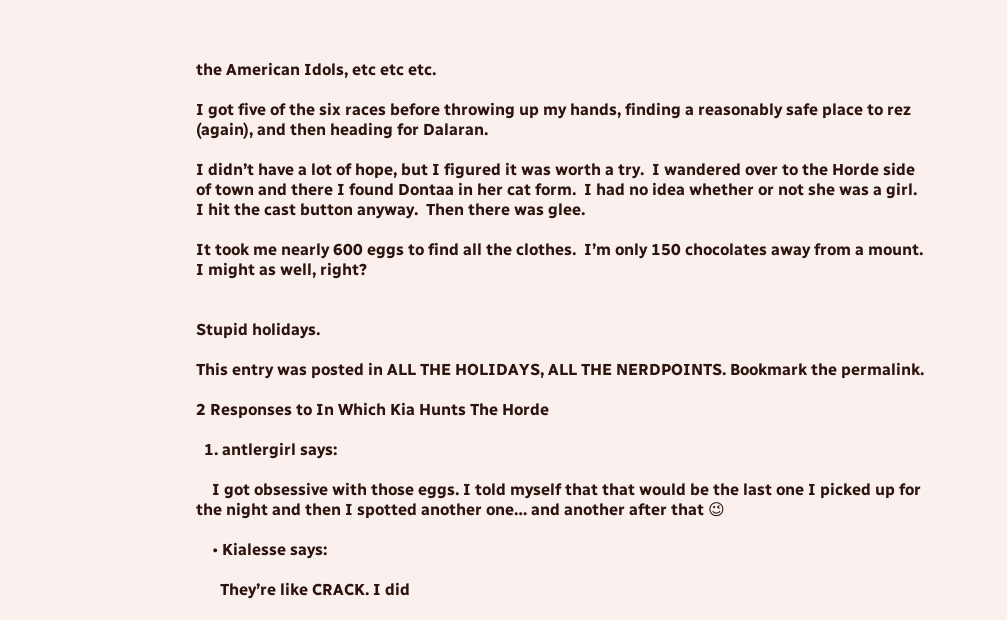the American Idols, etc etc etc.

I got five of the six races before throwing up my hands, finding a reasonably safe place to rez (again), and then heading for Dalaran.

I didn’t have a lot of hope, but I figured it was worth a try.  I wandered over to the Horde side of town and there I found Dontaa in her cat form.  I had no idea whether or not she was a girl.  I hit the cast button anyway.  Then there was glee.

It took me nearly 600 eggs to find all the clothes.  I’m only 150 chocolates away from a mount.  I might as well, right?


Stupid holidays.

This entry was posted in ALL THE HOLIDAYS, ALL THE NERDPOINTS. Bookmark the permalink.

2 Responses to In Which Kia Hunts The Horde

  1. antlergirl says:

    I got obsessive with those eggs. I told myself that that would be the last one I picked up for the night and then I spotted another one… and another after that 😉

    • Kialesse says:

      They’re like CRACK. I did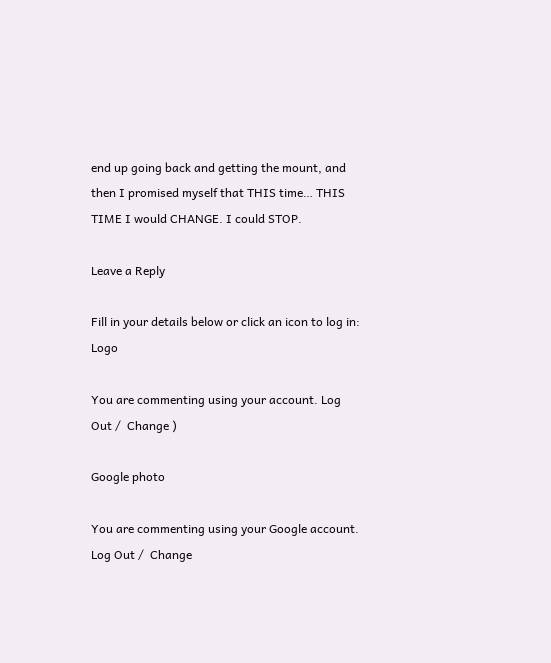end up going back and getting the mount, and then I promised myself that THIS time… THIS TIME I would CHANGE. I could STOP.

Leave a Reply

Fill in your details below or click an icon to log in: Logo

You are commenting using your account. Log Out /  Change )

Google photo

You are commenting using your Google account. Log Out /  Change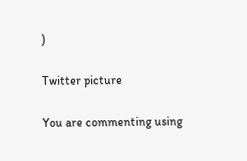)

Twitter picture

You are commenting using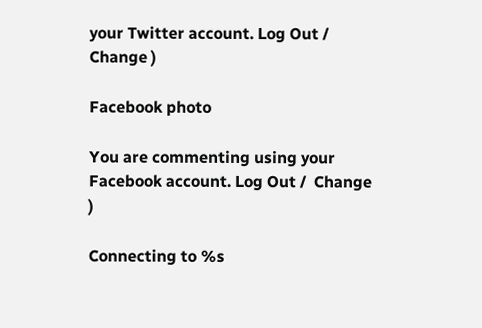your Twitter account. Log Out /  Change )

Facebook photo

You are commenting using your Facebook account. Log Out /  Change )

Connecting to %s